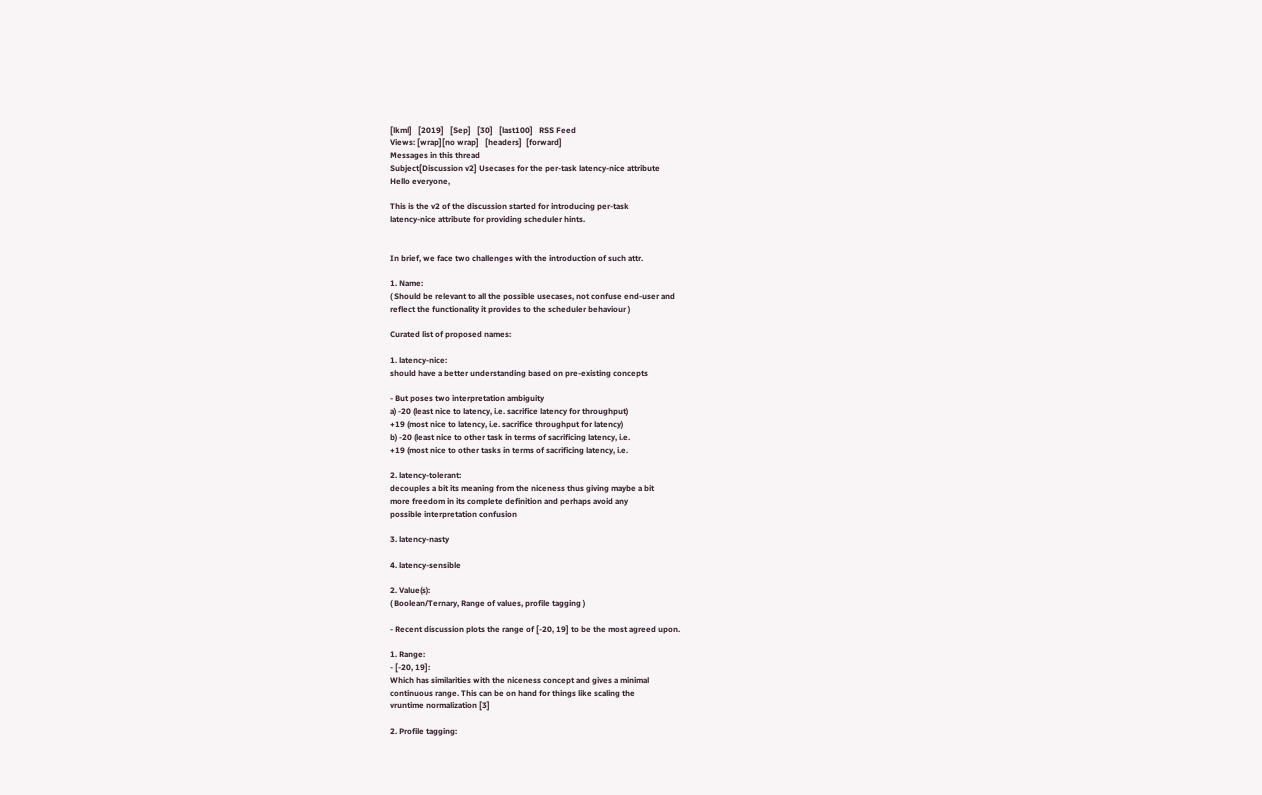[lkml]   [2019]   [Sep]   [30]   [last100]   RSS Feed
Views: [wrap][no wrap]   [headers]  [forward]
Messages in this thread
Subject[Discussion v2] Usecases for the per-task latency-nice attribute
Hello everyone,

This is the v2 of the discussion started for introducing per-task
latency-nice attribute for providing scheduler hints.


In brief, we face two challenges with the introduction of such attr.

1. Name:
( Should be relevant to all the possible usecases, not confuse end-user and
reflect the functionality it provides to the scheduler behaviour )

Curated list of proposed names:

1. latency-nice:
should have a better understanding based on pre-existing concepts

- But poses two interpretation ambiguity
a) -20 (least nice to latency, i.e. sacrifice latency for throughput)
+19 (most nice to latency, i.e. sacrifice throughput for latency)
b) -20 (least nice to other task in terms of sacrificing latency, i.e.
+19 (most nice to other tasks in terms of sacrificing latency, i.e.

2. latency-tolerant:
decouples a bit its meaning from the niceness thus giving maybe a bit
more freedom in its complete definition and perhaps avoid any
possible interpretation confusion

3. latency-nasty

4. latency-sensible

2. Value(s):
( Boolean/Ternary, Range of values, profile tagging )

- Recent discussion plots the range of [-20, 19] to be the most agreed upon.

1. Range:
- [-20, 19]:
Which has similarities with the niceness concept and gives a minimal
continuous range. This can be on hand for things like scaling the
vruntime normalization [3]

2. Profile tagging: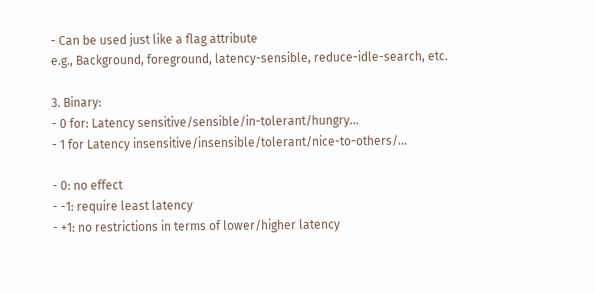- Can be used just like a flag attribute
e.g., Background, foreground, latency-sensible, reduce-idle-search, etc.

3. Binary:
- 0 for: Latency sensitive/sensible/in-tolerant/hungry...
- 1 for Latency insensitive/insensible/tolerant/nice-to-others/...

- 0: no effect
- -1: require least latency
- +1: no restrictions in terms of lower/higher latency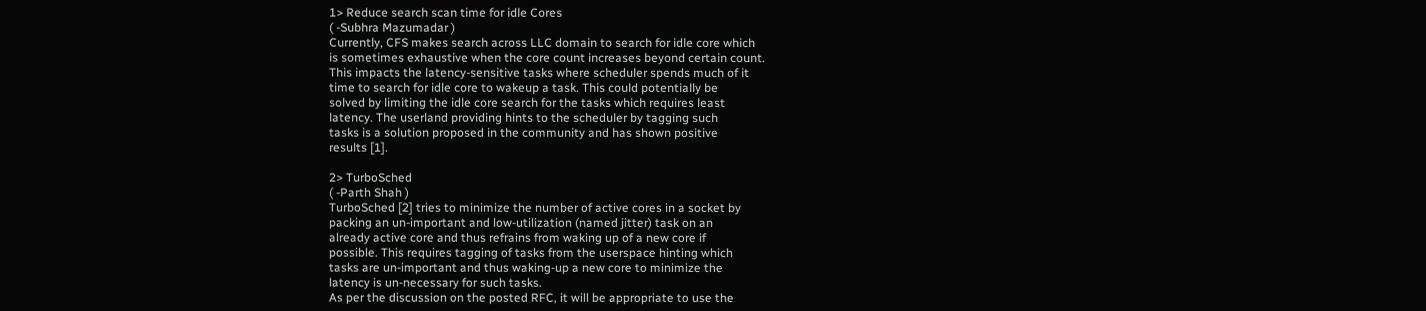1> Reduce search scan time for idle Cores
( -Subhra Mazumadar )
Currently, CFS makes search across LLC domain to search for idle core which
is sometimes exhaustive when the core count increases beyond certain count.
This impacts the latency-sensitive tasks where scheduler spends much of it
time to search for idle core to wakeup a task. This could potentially be
solved by limiting the idle core search for the tasks which requires least
latency. The userland providing hints to the scheduler by tagging such
tasks is a solution proposed in the community and has shown positive
results [1].

2> TurboSched
( -Parth Shah )
TurboSched [2] tries to minimize the number of active cores in a socket by
packing an un-important and low-utilization (named jitter) task on an
already active core and thus refrains from waking up of a new core if
possible. This requires tagging of tasks from the userspace hinting which
tasks are un-important and thus waking-up a new core to minimize the
latency is un-necessary for such tasks.
As per the discussion on the posted RFC, it will be appropriate to use the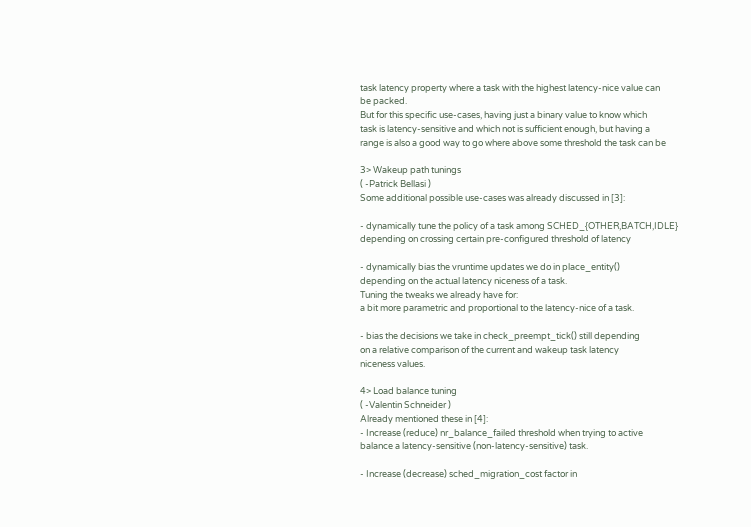task latency property where a task with the highest latency-nice value can
be packed.
But for this specific use-cases, having just a binary value to know which
task is latency-sensitive and which not is sufficient enough, but having a
range is also a good way to go where above some threshold the task can be

3> Wakeup path tunings
( -Patrick Bellasi )
Some additional possible use-cases was already discussed in [3]:

- dynamically tune the policy of a task among SCHED_{OTHER,BATCH,IDLE}
depending on crossing certain pre-configured threshold of latency

- dynamically bias the vruntime updates we do in place_entity()
depending on the actual latency niceness of a task.
Tuning the tweaks we already have for:
a bit more parametric and proportional to the latency-nice of a task.

- bias the decisions we take in check_preempt_tick() still depending
on a relative comparison of the current and wakeup task latency
niceness values.

4> Load balance tuning
( -Valentin Schneider )
Already mentioned these in [4]:
- Increase (reduce) nr_balance_failed threshold when trying to active
balance a latency-sensitive (non-latency-sensitive) task.

- Increase (decrease) sched_migration_cost factor in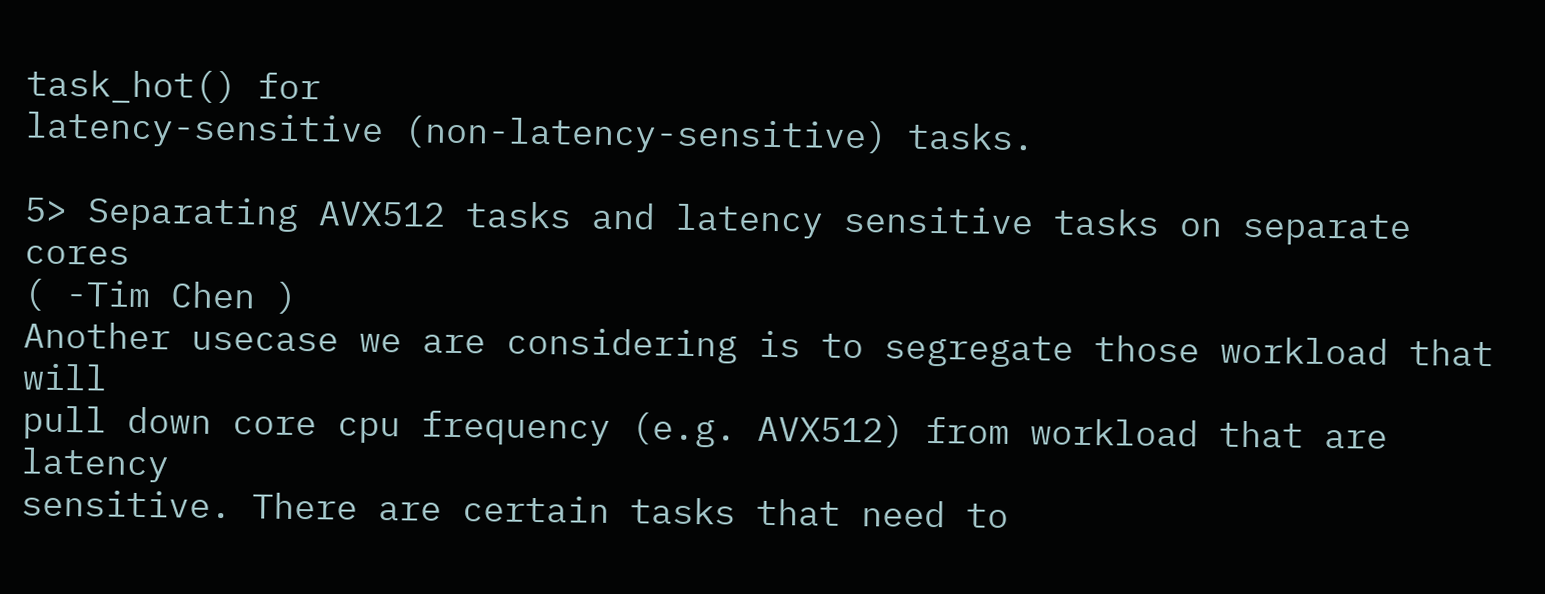task_hot() for
latency-sensitive (non-latency-sensitive) tasks.

5> Separating AVX512 tasks and latency sensitive tasks on separate cores
( -Tim Chen )
Another usecase we are considering is to segregate those workload that will
pull down core cpu frequency (e.g. AVX512) from workload that are latency
sensitive. There are certain tasks that need to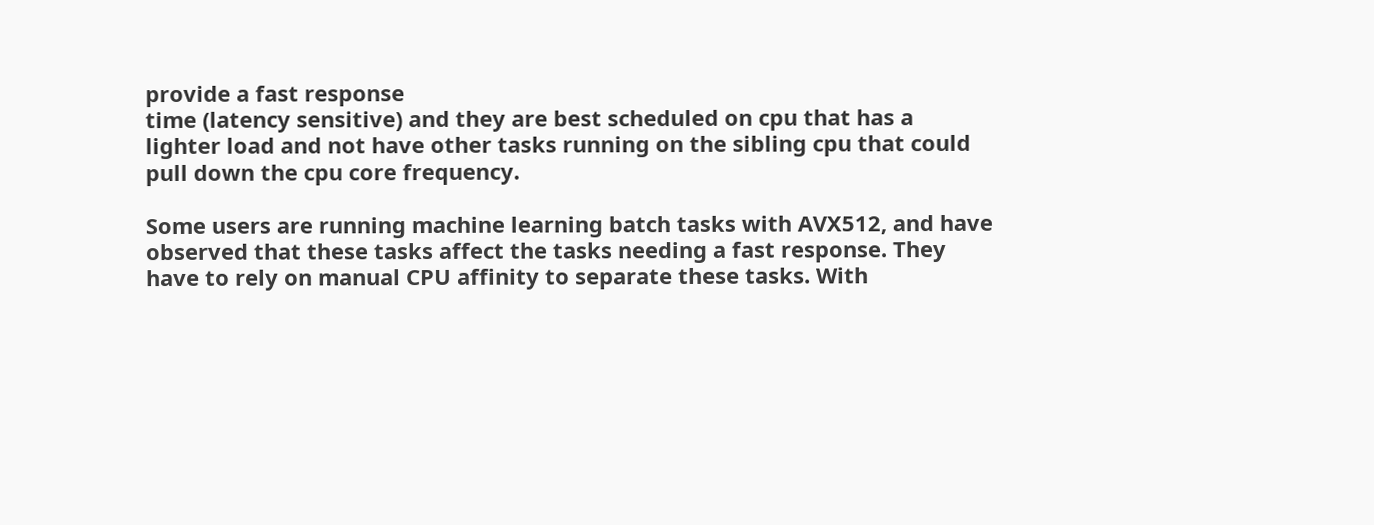provide a fast response
time (latency sensitive) and they are best scheduled on cpu that has a
lighter load and not have other tasks running on the sibling cpu that could
pull down the cpu core frequency.

Some users are running machine learning batch tasks with AVX512, and have
observed that these tasks affect the tasks needing a fast response. They
have to rely on manual CPU affinity to separate these tasks. With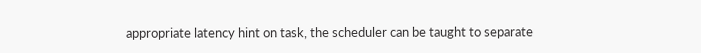appropriate latency hint on task, the scheduler can be taught to separate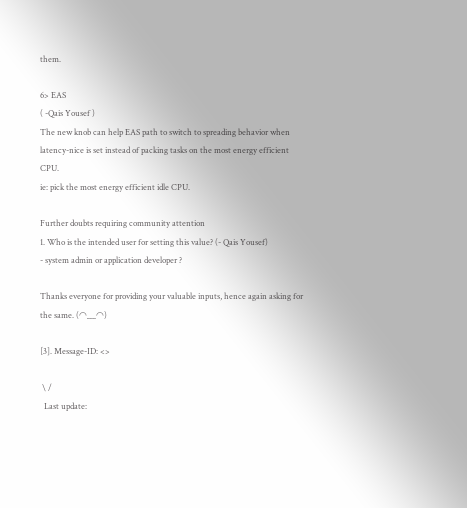them.

6> EAS
( -Qais Yousef )
The new knob can help EAS path to switch to spreading behavior when
latency-nice is set instead of packing tasks on the most energy efficient CPU.
ie: pick the most energy efficient idle CPU.

Further doubts requiring community attention
1. Who is the intended user for setting this value? (- Qais Yousef)
- system admin or application developer ?

Thanks everyone for providing your valuable inputs, hence again asking for
the same. (◠﹏◠)

[3]. Message-ID: <>

 \ /
  Last update: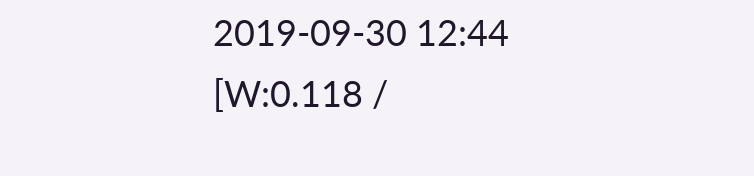2019-09-30 12:44    [W:0.118 /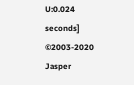U:0.024 seconds]
©2003-2020 Jasper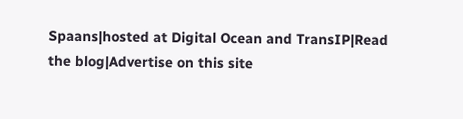Spaans|hosted at Digital Ocean and TransIP|Read the blog|Advertise on this site